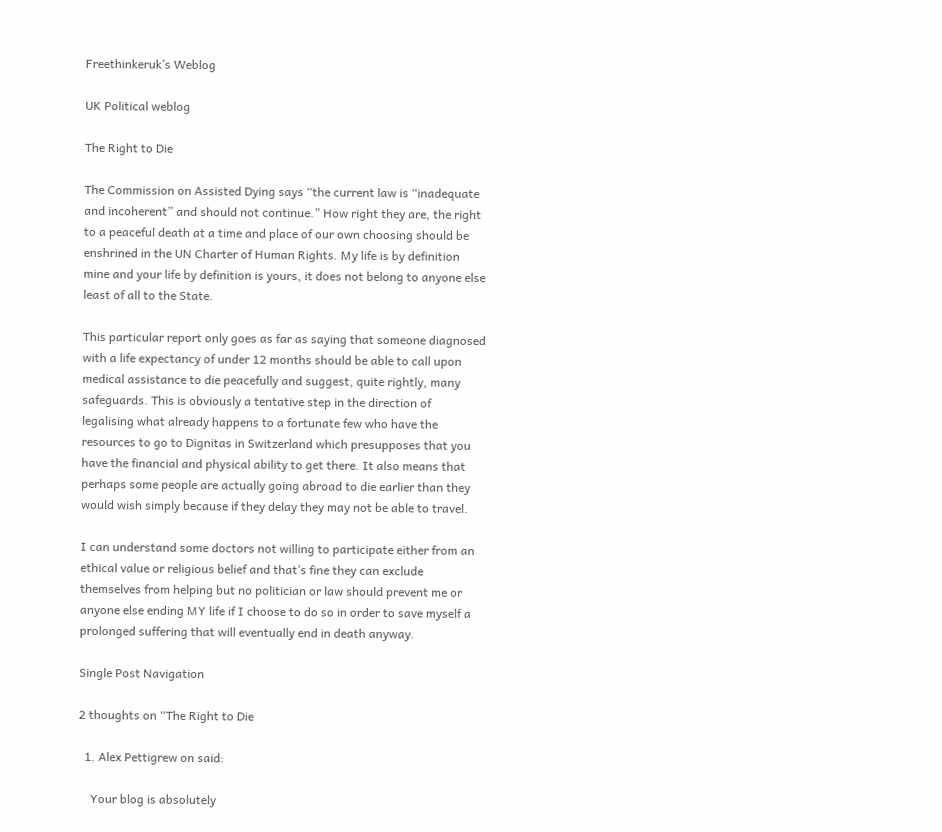Freethinkeruk’s Weblog

UK Political weblog

The Right to Die

The Commission on Assisted Dying says “the current law is “inadequate and incoherent” and should not continue.” How right they are, the right to a peaceful death at a time and place of our own choosing should be enshrined in the UN Charter of Human Rights. My life is by definition mine and your life by definition is yours, it does not belong to anyone else least of all to the State.

This particular report only goes as far as saying that someone diagnosed with a life expectancy of under 12 months should be able to call upon medical assistance to die peacefully and suggest, quite rightly, many safeguards. This is obviously a tentative step in the direction of legalising what already happens to a fortunate few who have the resources to go to Dignitas in Switzerland which presupposes that you have the financial and physical ability to get there. It also means that perhaps some people are actually going abroad to die earlier than they would wish simply because if they delay they may not be able to travel.

I can understand some doctors not willing to participate either from an ethical value or religious belief and that’s fine they can exclude themselves from helping but no politician or law should prevent me or anyone else ending MY life if I choose to do so in order to save myself a prolonged suffering that will eventually end in death anyway.

Single Post Navigation

2 thoughts on “The Right to Die

  1. Alex Pettigrew on said:

    Your blog is absolutely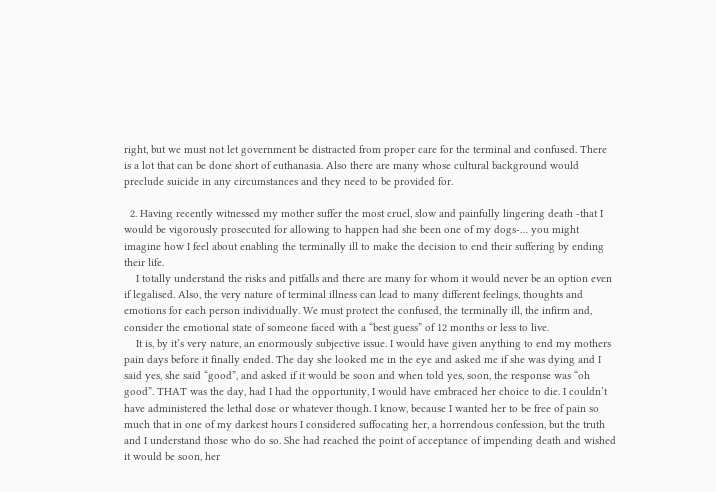right, but we must not let government be distracted from proper care for the terminal and confused. There is a lot that can be done short of euthanasia. Also there are many whose cultural background would preclude suicide in any circumstances and they need to be provided for.

  2. Having recently witnessed my mother suffer the most cruel, slow and painfully lingering death -that I would be vigorously prosecuted for allowing to happen had she been one of my dogs-… you might imagine how I feel about enabling the terminally ill to make the decision to end their suffering by ending their life.
    I totally understand the risks and pitfalls and there are many for whom it would never be an option even if legalised. Also, the very nature of terminal illness can lead to many different feelings, thoughts and emotions for each person individually. We must protect the confused, the terminally ill, the infirm and, consider the emotional state of someone faced with a “best guess” of 12 months or less to live.
    It is, by it’s very nature, an enormously subjective issue. I would have given anything to end my mothers pain days before it finally ended. The day she looked me in the eye and asked me if she was dying and I said yes, she said “good”, and asked if it would be soon and when told yes, soon, the response was “oh good”. THAT was the day, had I had the opportunity, I would have embraced her choice to die. I couldn’t have administered the lethal dose or whatever though. I know, because I wanted her to be free of pain so much that in one of my darkest hours I considered suffocating her, a horrendous confession, but the truth and I understand those who do so. She had reached the point of acceptance of impending death and wished it would be soon, her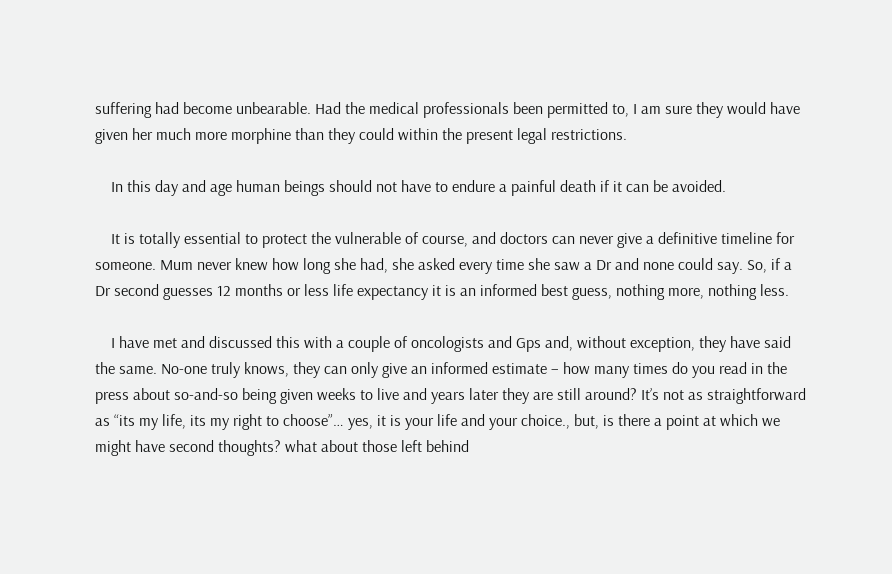suffering had become unbearable. Had the medical professionals been permitted to, I am sure they would have given her much more morphine than they could within the present legal restrictions.

    In this day and age human beings should not have to endure a painful death if it can be avoided.

    It is totally essential to protect the vulnerable of course, and doctors can never give a definitive timeline for someone. Mum never knew how long she had, she asked every time she saw a Dr and none could say. So, if a Dr second guesses 12 months or less life expectancy it is an informed best guess, nothing more, nothing less.

    I have met and discussed this with a couple of oncologists and Gps and, without exception, they have said the same. No-one truly knows, they can only give an informed estimate – how many times do you read in the press about so-and-so being given weeks to live and years later they are still around? It’s not as straightforward as “its my life, its my right to choose”… yes, it is your life and your choice., but, is there a point at which we might have second thoughts? what about those left behind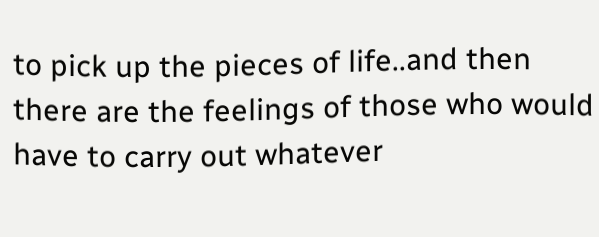to pick up the pieces of life..and then there are the feelings of those who would have to carry out whatever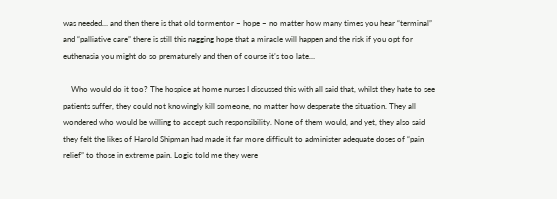was needed… and then there is that old tormentor – hope – no matter how many times you hear “terminal” and “palliative care” there is still this nagging hope that a miracle will happen and the risk if you opt for euthenasia you might do so prematurely and then of course it’s too late…

    Who would do it too? The hospice at home nurses I discussed this with all said that, whilst they hate to see patients suffer, they could not knowingly kill someone, no matter how desperate the situation. They all wondered who would be willing to accept such responsibility. None of them would, and yet, they also said they felt the likes of Harold Shipman had made it far more difficult to administer adequate doses of “pain relief” to those in extreme pain. Logic told me they were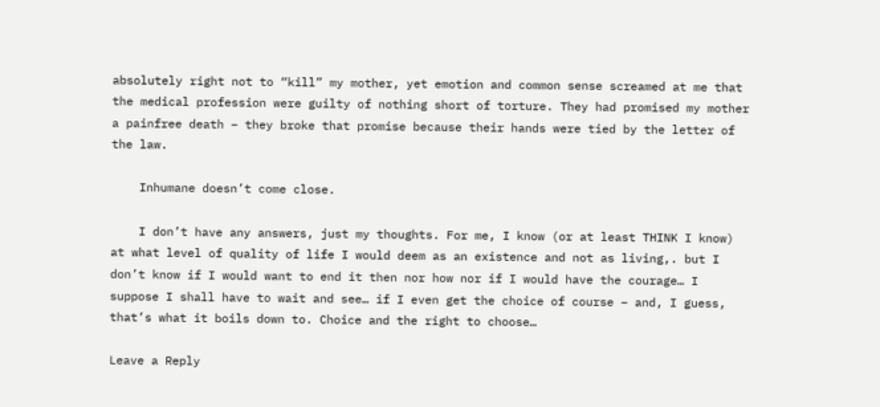absolutely right not to “kill” my mother, yet emotion and common sense screamed at me that the medical profession were guilty of nothing short of torture. They had promised my mother a painfree death – they broke that promise because their hands were tied by the letter of the law.

    Inhumane doesn’t come close.

    I don’t have any answers, just my thoughts. For me, I know (or at least THINK I know) at what level of quality of life I would deem as an existence and not as living,. but I don’t know if I would want to end it then nor how nor if I would have the courage… I suppose I shall have to wait and see… if I even get the choice of course – and, I guess, that’s what it boils down to. Choice and the right to choose…

Leave a Reply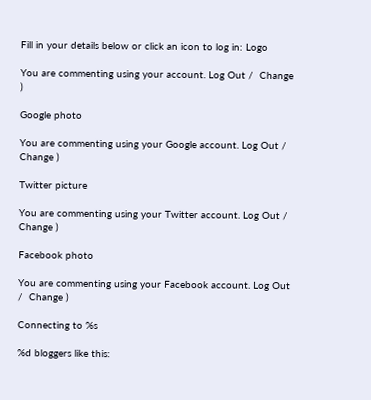Fill in your details below or click an icon to log in: Logo

You are commenting using your account. Log Out /  Change )

Google photo

You are commenting using your Google account. Log Out /  Change )

Twitter picture

You are commenting using your Twitter account. Log Out /  Change )

Facebook photo

You are commenting using your Facebook account. Log Out /  Change )

Connecting to %s

%d bloggers like this: